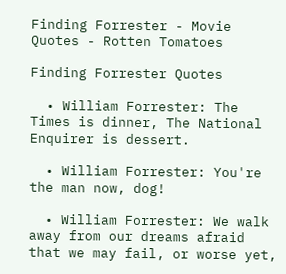Finding Forrester - Movie Quotes - Rotten Tomatoes

Finding Forrester Quotes

  • William Forrester: The Times is dinner, The National Enquirer is dessert.

  • William Forrester: You're the man now, dog!

  • William Forrester: We walk away from our dreams afraid that we may fail, or worse yet,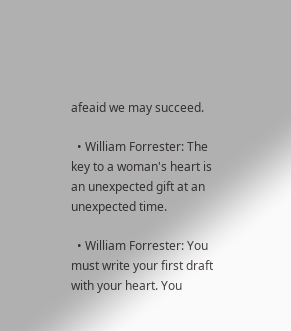afeaid we may succeed.

  • William Forrester: The key to a woman's heart is an unexpected gift at an unexpected time.

  • William Forrester: You must write your first draft with your heart. You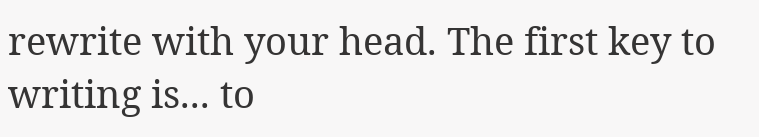rewrite with your head. The first key to writing is... to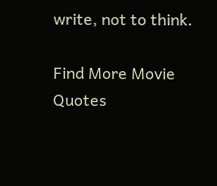write, not to think.

Find More Movie Quotes